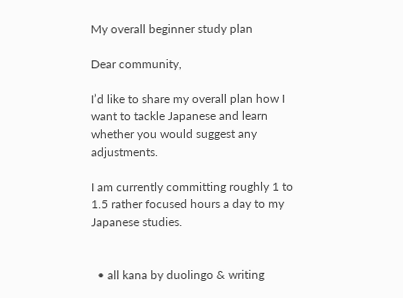My overall beginner study plan

Dear community,

I’d like to share my overall plan how I want to tackle Japanese and learn whether you would suggest any adjustments.

I am currently committing roughly 1 to 1.5 rather focused hours a day to my Japanese studies.


  • all kana by duolingo & writing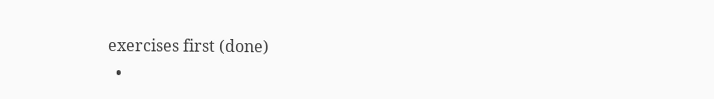exercises first (done)
  •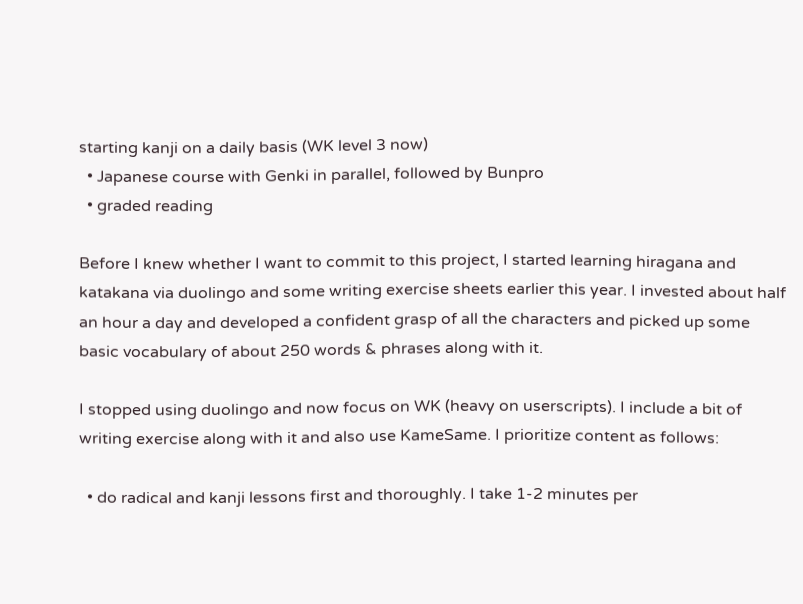starting kanji on a daily basis (WK level 3 now)
  • Japanese course with Genki in parallel, followed by Bunpro
  • graded reading

Before I knew whether I want to commit to this project, I started learning hiragana and katakana via duolingo and some writing exercise sheets earlier this year. I invested about half an hour a day and developed a confident grasp of all the characters and picked up some basic vocabulary of about 250 words & phrases along with it.

I stopped using duolingo and now focus on WK (heavy on userscripts). I include a bit of writing exercise along with it and also use KameSame. I prioritize content as follows:

  • do radical and kanji lessons first and thoroughly. I take 1-2 minutes per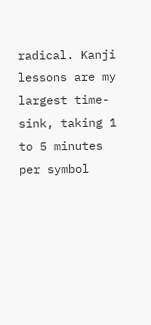radical. Kanji lessons are my largest time-sink, taking 1 to 5 minutes per symbol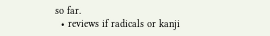so far.
  • reviews if radicals or kanji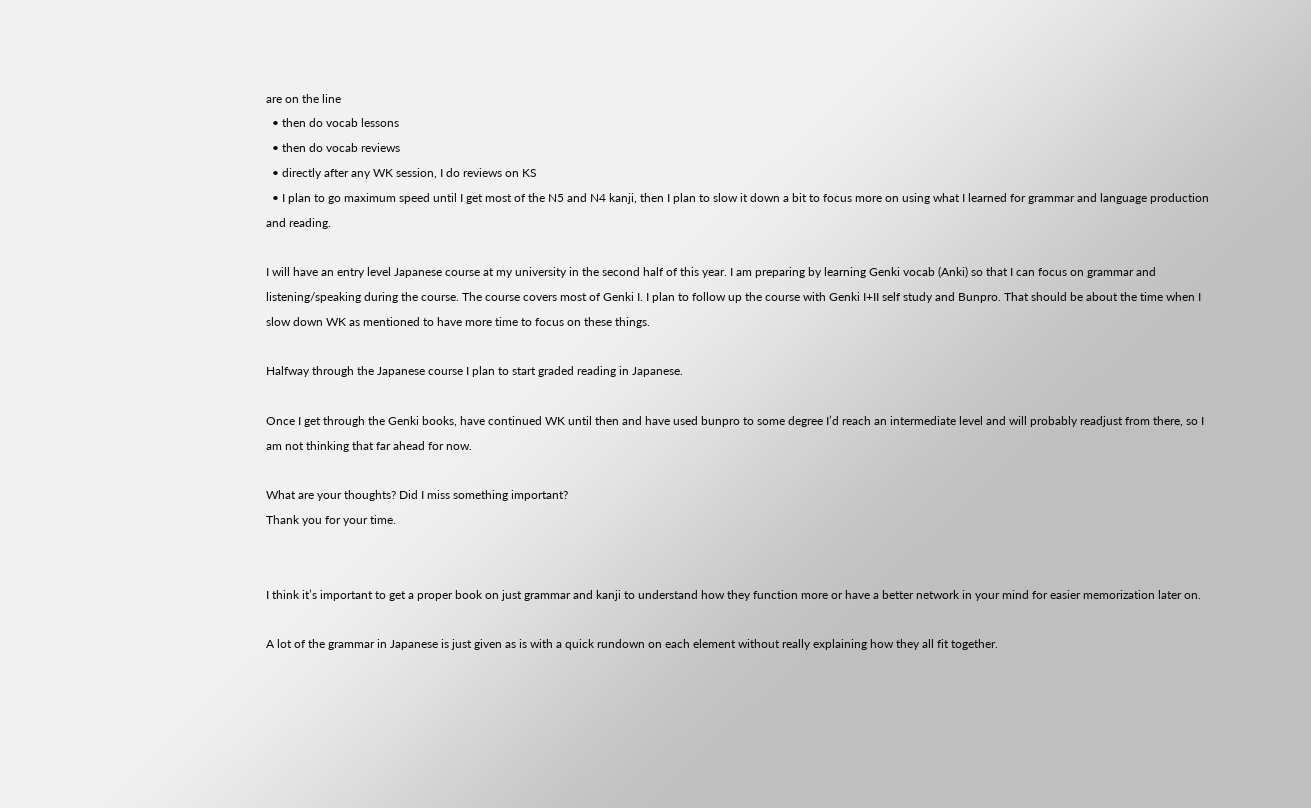are on the line
  • then do vocab lessons
  • then do vocab reviews
  • directly after any WK session, I do reviews on KS
  • I plan to go maximum speed until I get most of the N5 and N4 kanji, then I plan to slow it down a bit to focus more on using what I learned for grammar and language production and reading.

I will have an entry level Japanese course at my university in the second half of this year. I am preparing by learning Genki vocab (Anki) so that I can focus on grammar and listening/speaking during the course. The course covers most of Genki I. I plan to follow up the course with Genki I+II self study and Bunpro. That should be about the time when I slow down WK as mentioned to have more time to focus on these things.

Halfway through the Japanese course I plan to start graded reading in Japanese.

Once I get through the Genki books, have continued WK until then and have used bunpro to some degree I’d reach an intermediate level and will probably readjust from there, so I am not thinking that far ahead for now.

What are your thoughts? Did I miss something important?
Thank you for your time.


I think it’s important to get a proper book on just grammar and kanji to understand how they function more or have a better network in your mind for easier memorization later on.

A lot of the grammar in Japanese is just given as is with a quick rundown on each element without really explaining how they all fit together.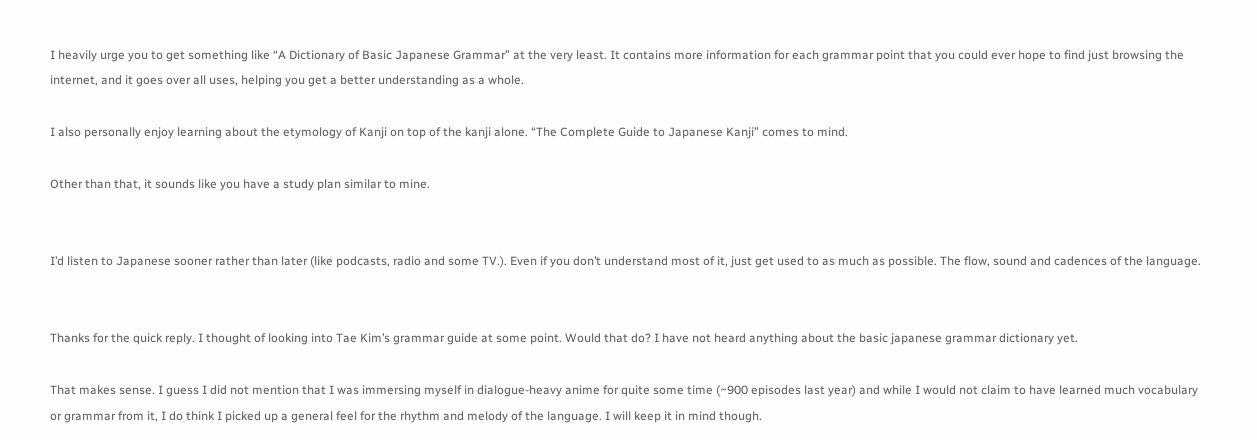I heavily urge you to get something like “A Dictionary of Basic Japanese Grammar” at the very least. It contains more information for each grammar point that you could ever hope to find just browsing the internet, and it goes over all uses, helping you get a better understanding as a whole.

I also personally enjoy learning about the etymology of Kanji on top of the kanji alone. “The Complete Guide to Japanese Kanji” comes to mind.

Other than that, it sounds like you have a study plan similar to mine.


I’d listen to Japanese sooner rather than later (like podcasts, radio and some TV.). Even if you don’t understand most of it, just get used to as much as possible. The flow, sound and cadences of the language.


Thanks for the quick reply. I thought of looking into Tae Kim’s grammar guide at some point. Would that do? I have not heard anything about the basic japanese grammar dictionary yet.

That makes sense. I guess I did not mention that I was immersing myself in dialogue-heavy anime for quite some time (~900 episodes last year) and while I would not claim to have learned much vocabulary or grammar from it, I do think I picked up a general feel for the rhythm and melody of the language. I will keep it in mind though.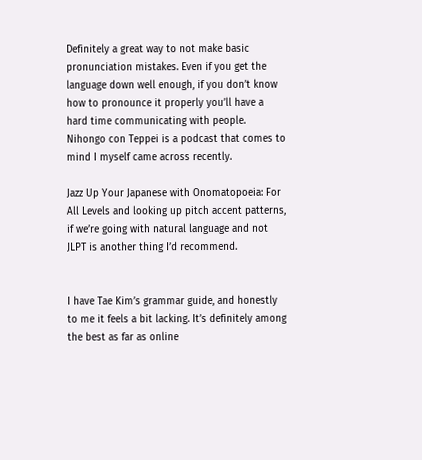Definitely a great way to not make basic pronunciation mistakes. Even if you get the language down well enough, if you don’t know how to pronounce it properly you’ll have a hard time communicating with people. Nihongo con Teppei is a podcast that comes to mind I myself came across recently.

Jazz Up Your Japanese with Onomatopoeia: For All Levels and looking up pitch accent patterns, if we’re going with natural language and not JLPT is another thing I’d recommend.


I have Tae Kim’s grammar guide, and honestly to me it feels a bit lacking. It’s definitely among the best as far as online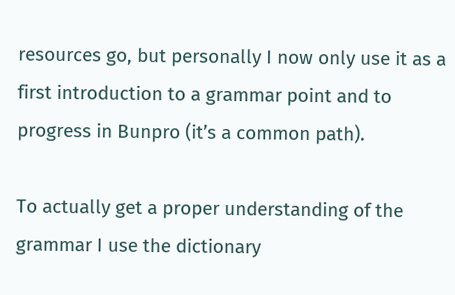resources go, but personally I now only use it as a first introduction to a grammar point and to progress in Bunpro (it’s a common path).

To actually get a proper understanding of the grammar I use the dictionary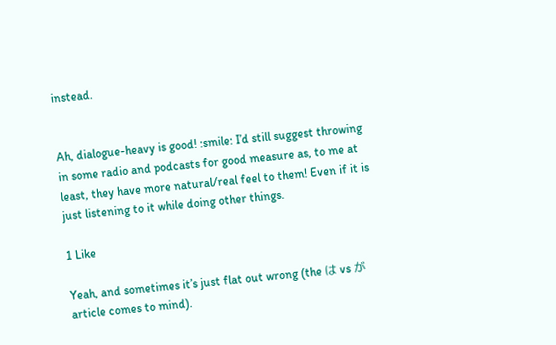instead.


Ah, dialogue-heavy is good! :smile: I’d still suggest throwing in some radio and podcasts for good measure as, to me at least, they have more natural/real feel to them! Even if it is just listening to it while doing other things.

1 Like

Yeah, and sometimes it’s just flat out wrong (the は vs が article comes to mind).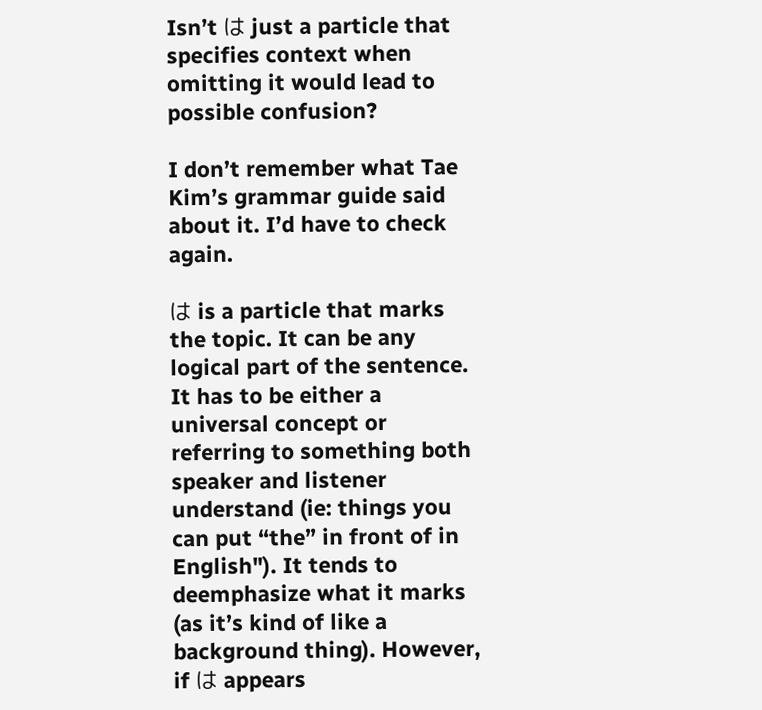Isn’t は just a particle that specifies context when omitting it would lead to possible confusion?

I don’t remember what Tae Kim’s grammar guide said about it. I’d have to check again.

は is a particle that marks the topic. It can be any logical part of the sentence. It has to be either a universal concept or referring to something both speaker and listener understand (ie: things you can put “the” in front of in English"). It tends to deemphasize what it marks (as it’s kind of like a background thing). However, if は appears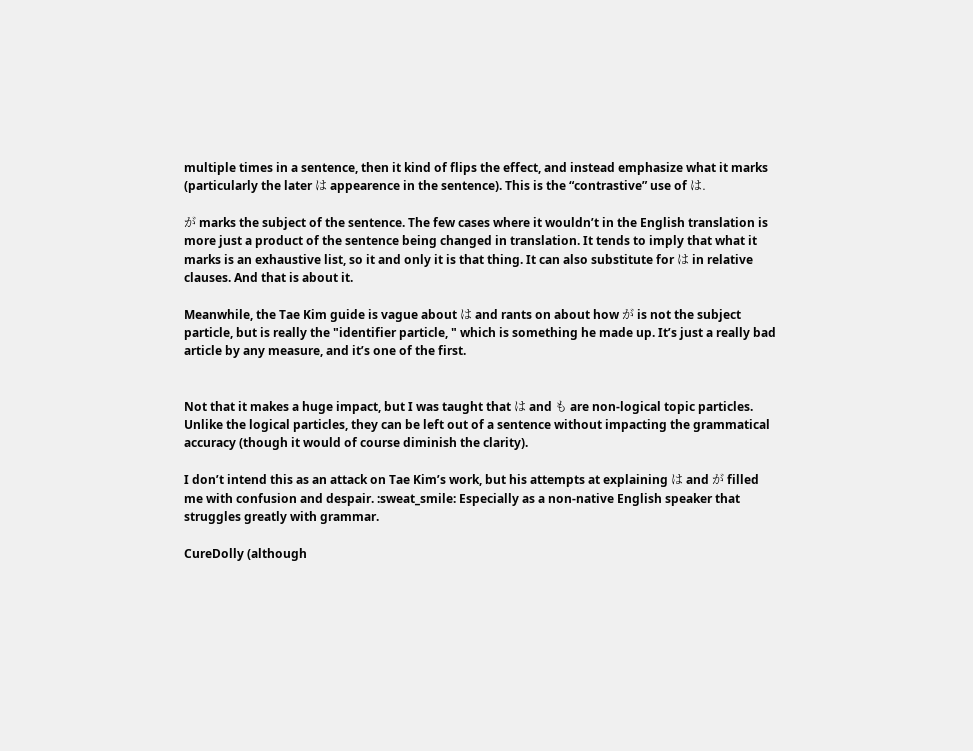multiple times in a sentence, then it kind of flips the effect, and instead emphasize what it marks (particularly the later は appearence in the sentence). This is the “contrastive” use of は.

が marks the subject of the sentence. The few cases where it wouldn’t in the English translation is more just a product of the sentence being changed in translation. It tends to imply that what it marks is an exhaustive list, so it and only it is that thing. It can also substitute for は in relative clauses. And that is about it.

Meanwhile, the Tae Kim guide is vague about は and rants on about how が is not the subject particle, but is really the "identifier particle, " which is something he made up. It’s just a really bad article by any measure, and it’s one of the first.


Not that it makes a huge impact, but I was taught that は and も are non-logical topic particles. Unlike the logical particles, they can be left out of a sentence without impacting the grammatical accuracy (though it would of course diminish the clarity).

I don’t intend this as an attack on Tae Kim’s work, but his attempts at explaining は and が filled me with confusion and despair. :sweat_smile: Especially as a non-native English speaker that struggles greatly with grammar.

CureDolly (although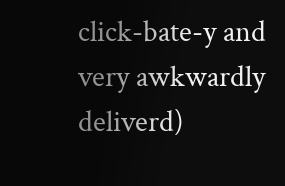click-bate-y and very awkwardly deliverd)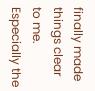finally made things clear to me. Especially the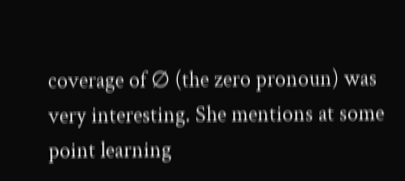coverage of ∅ (the zero pronoun) was very interesting. She mentions at some point learning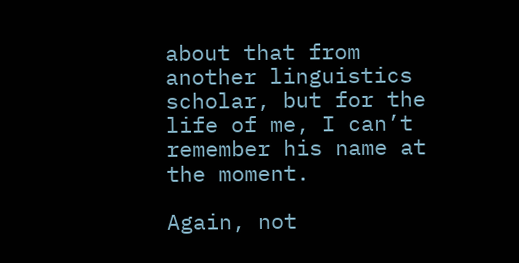about that from another linguistics scholar, but for the life of me, I can’t remember his name at the moment.

Again, not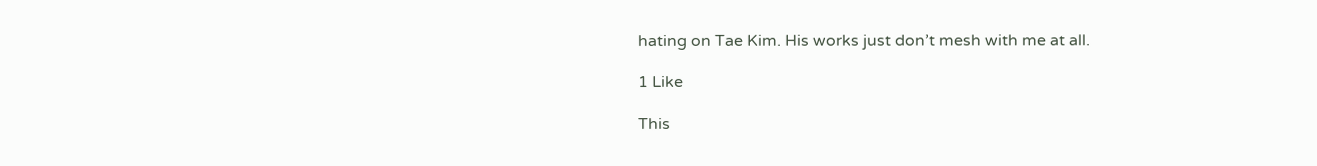hating on Tae Kim. His works just don’t mesh with me at all.

1 Like

This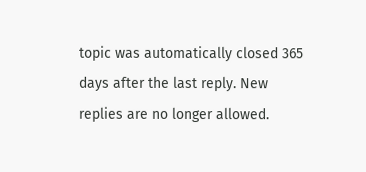topic was automatically closed 365 days after the last reply. New replies are no longer allowed.